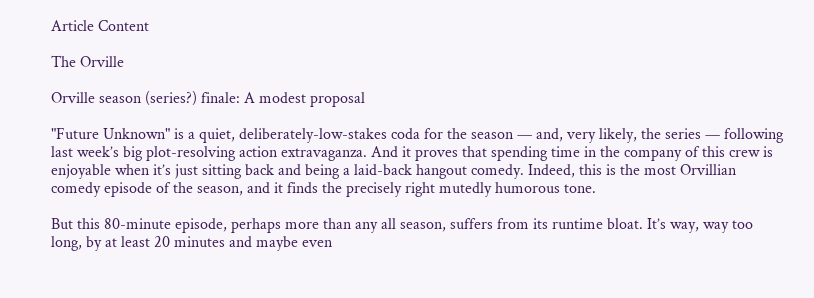Article Content

The Orville

Orville season (series?) finale: A modest proposal

"Future Unknown" is a quiet, deliberately-low-stakes coda for the season — and, very likely, the series — following last week’s big plot-resolving action extravaganza. And it proves that spending time in the company of this crew is enjoyable when it’s just sitting back and being a laid-back hangout comedy. Indeed, this is the most Orvillian comedy episode of the season, and it finds the precisely right mutedly humorous tone.

But this 80-minute episode, perhaps more than any all season, suffers from its runtime bloat. It’s way, way too long, by at least 20 minutes and maybe even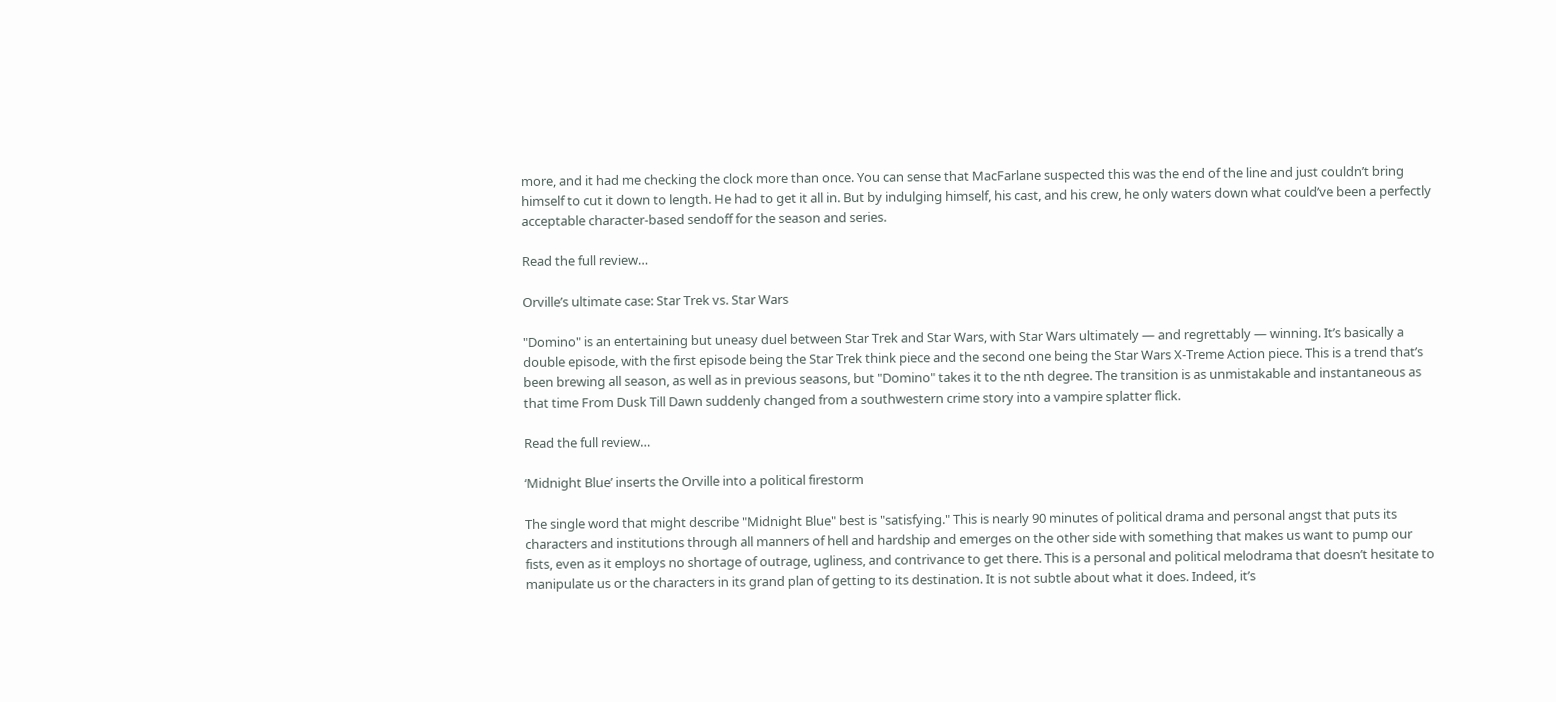more, and it had me checking the clock more than once. You can sense that MacFarlane suspected this was the end of the line and just couldn’t bring himself to cut it down to length. He had to get it all in. But by indulging himself, his cast, and his crew, he only waters down what could’ve been a perfectly acceptable character-based sendoff for the season and series.

Read the full review…

Orville’s ultimate case: Star Trek vs. Star Wars

"Domino" is an entertaining but uneasy duel between Star Trek and Star Wars, with Star Wars ultimately — and regrettably — winning. It’s basically a double episode, with the first episode being the Star Trek think piece and the second one being the Star Wars X-Treme Action piece. This is a trend that’s been brewing all season, as well as in previous seasons, but "Domino" takes it to the nth degree. The transition is as unmistakable and instantaneous as that time From Dusk Till Dawn suddenly changed from a southwestern crime story into a vampire splatter flick.

Read the full review…

‘Midnight Blue’ inserts the Orville into a political firestorm

The single word that might describe "Midnight Blue" best is "satisfying." This is nearly 90 minutes of political drama and personal angst that puts its characters and institutions through all manners of hell and hardship and emerges on the other side with something that makes us want to pump our fists, even as it employs no shortage of outrage, ugliness, and contrivance to get there. This is a personal and political melodrama that doesn’t hesitate to manipulate us or the characters in its grand plan of getting to its destination. It is not subtle about what it does. Indeed, it’s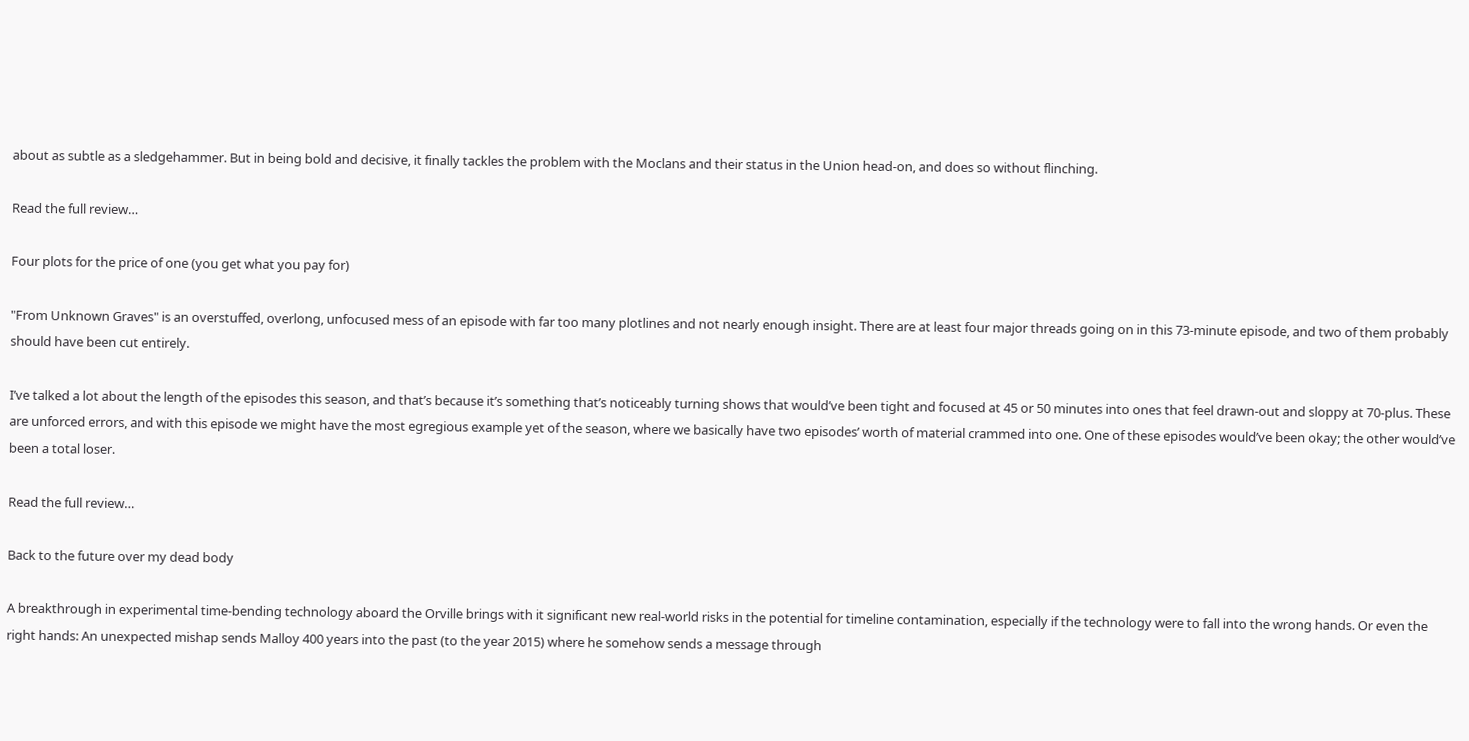about as subtle as a sledgehammer. But in being bold and decisive, it finally tackles the problem with the Moclans and their status in the Union head-on, and does so without flinching.

Read the full review…

Four plots for the price of one (you get what you pay for)

"From Unknown Graves" is an overstuffed, overlong, unfocused mess of an episode with far too many plotlines and not nearly enough insight. There are at least four major threads going on in this 73-minute episode, and two of them probably should have been cut entirely.

I’ve talked a lot about the length of the episodes this season, and that’s because it’s something that’s noticeably turning shows that would’ve been tight and focused at 45 or 50 minutes into ones that feel drawn-out and sloppy at 70-plus. These are unforced errors, and with this episode we might have the most egregious example yet of the season, where we basically have two episodes’ worth of material crammed into one. One of these episodes would’ve been okay; the other would’ve been a total loser.

Read the full review…

Back to the future over my dead body

A breakthrough in experimental time-bending technology aboard the Orville brings with it significant new real-world risks in the potential for timeline contamination, especially if the technology were to fall into the wrong hands. Or even the right hands: An unexpected mishap sends Malloy 400 years into the past (to the year 2015) where he somehow sends a message through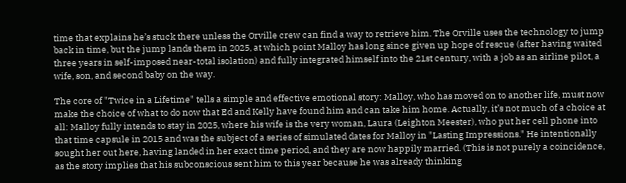time that explains he’s stuck there unless the Orville crew can find a way to retrieve him. The Orville uses the technology to jump back in time, but the jump lands them in 2025, at which point Malloy has long since given up hope of rescue (after having waited three years in self-imposed near-total isolation) and fully integrated himself into the 21st century, with a job as an airline pilot, a wife, son, and second baby on the way.

The core of "Twice in a Lifetime" tells a simple and effective emotional story: Malloy, who has moved on to another life, must now make the choice of what to do now that Ed and Kelly have found him and can take him home. Actually, it’s not much of a choice at all: Malloy fully intends to stay in 2025, where his wife is the very woman, Laura (Leighton Meester), who put her cell phone into that time capsule in 2015 and was the subject of a series of simulated dates for Malloy in "Lasting Impressions." He intentionally sought her out here, having landed in her exact time period, and they are now happily married. (This is not purely a coincidence, as the story implies that his subconscious sent him to this year because he was already thinking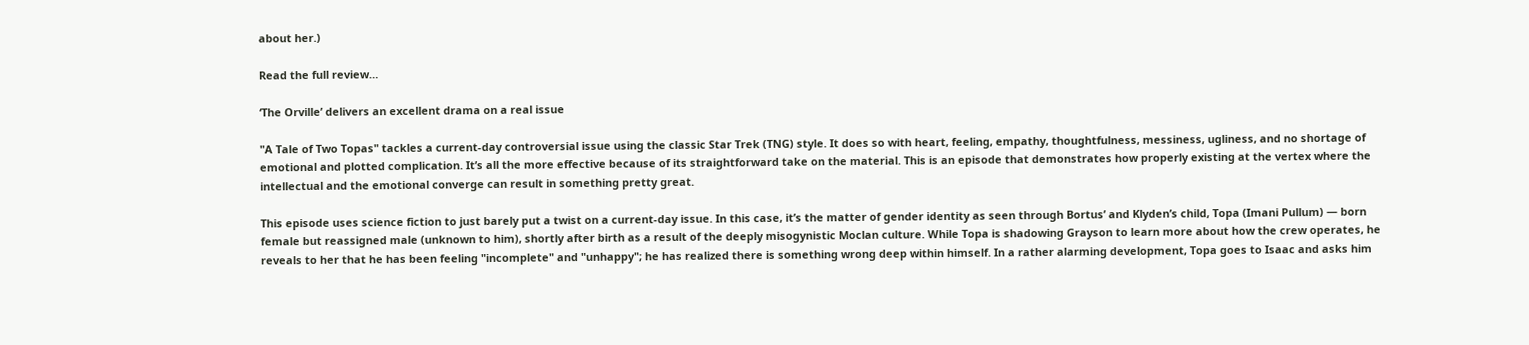about her.)

Read the full review…

‘The Orville’ delivers an excellent drama on a real issue

"A Tale of Two Topas" tackles a current-day controversial issue using the classic Star Trek (TNG) style. It does so with heart, feeling, empathy, thoughtfulness, messiness, ugliness, and no shortage of emotional and plotted complication. It’s all the more effective because of its straightforward take on the material. This is an episode that demonstrates how properly existing at the vertex where the intellectual and the emotional converge can result in something pretty great.

This episode uses science fiction to just barely put a twist on a current-day issue. In this case, it’s the matter of gender identity as seen through Bortus’ and Klyden’s child, Topa (Imani Pullum) — born female but reassigned male (unknown to him), shortly after birth as a result of the deeply misogynistic Moclan culture. While Topa is shadowing Grayson to learn more about how the crew operates, he reveals to her that he has been feeling "incomplete" and "unhappy"; he has realized there is something wrong deep within himself. In a rather alarming development, Topa goes to Isaac and asks him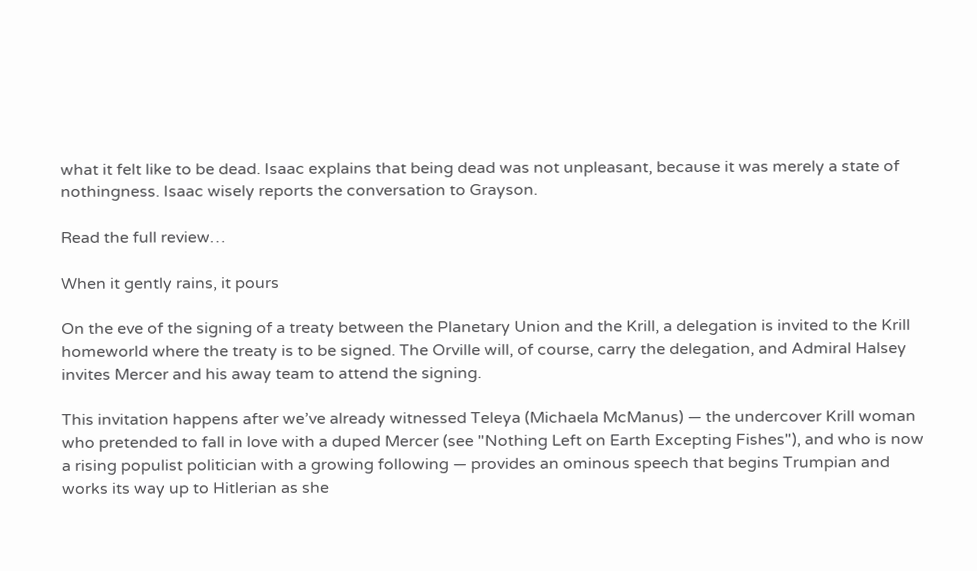what it felt like to be dead. Isaac explains that being dead was not unpleasant, because it was merely a state of nothingness. Isaac wisely reports the conversation to Grayson.

Read the full review…

When it gently rains, it pours

On the eve of the signing of a treaty between the Planetary Union and the Krill, a delegation is invited to the Krill homeworld where the treaty is to be signed. The Orville will, of course, carry the delegation, and Admiral Halsey invites Mercer and his away team to attend the signing.

This invitation happens after we’ve already witnessed Teleya (Michaela McManus) — the undercover Krill woman who pretended to fall in love with a duped Mercer (see "Nothing Left on Earth Excepting Fishes"), and who is now a rising populist politician with a growing following — provides an ominous speech that begins Trumpian and works its way up to Hitlerian as she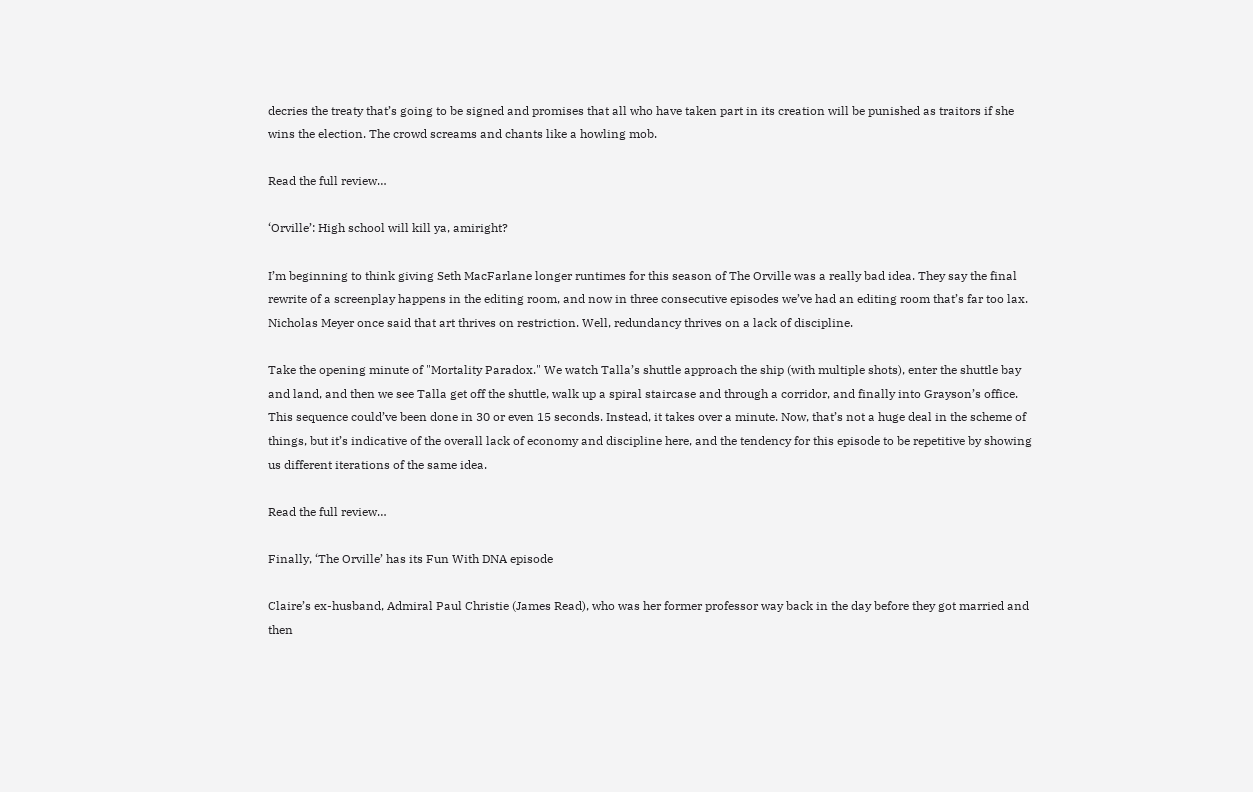decries the treaty that’s going to be signed and promises that all who have taken part in its creation will be punished as traitors if she wins the election. The crowd screams and chants like a howling mob.

Read the full review…

‘Orville’: High school will kill ya, amiright?

I’m beginning to think giving Seth MacFarlane longer runtimes for this season of The Orville was a really bad idea. They say the final rewrite of a screenplay happens in the editing room, and now in three consecutive episodes we’ve had an editing room that’s far too lax. Nicholas Meyer once said that art thrives on restriction. Well, redundancy thrives on a lack of discipline.

Take the opening minute of "Mortality Paradox." We watch Talla’s shuttle approach the ship (with multiple shots), enter the shuttle bay and land, and then we see Talla get off the shuttle, walk up a spiral staircase and through a corridor, and finally into Grayson’s office. This sequence could’ve been done in 30 or even 15 seconds. Instead, it takes over a minute. Now, that’s not a huge deal in the scheme of things, but it’s indicative of the overall lack of economy and discipline here, and the tendency for this episode to be repetitive by showing us different iterations of the same idea.

Read the full review…

Finally, ‘The Orville’ has its Fun With DNA episode

Claire’s ex-husband, Admiral Paul Christie (James Read), who was her former professor way back in the day before they got married and then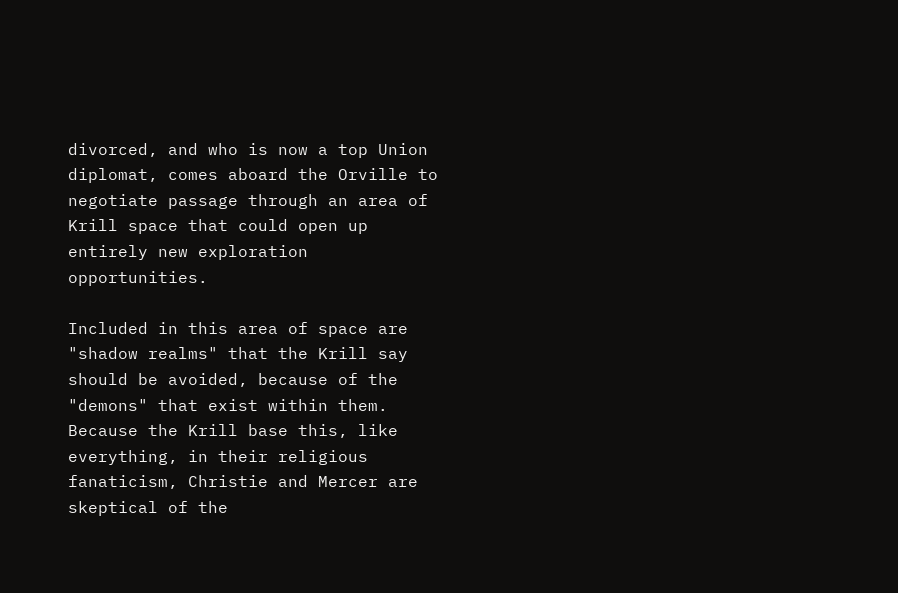divorced, and who is now a top Union diplomat, comes aboard the Orville to negotiate passage through an area of Krill space that could open up entirely new exploration opportunities.

Included in this area of space are "shadow realms" that the Krill say should be avoided, because of the "demons" that exist within them. Because the Krill base this, like everything, in their religious fanaticism, Christie and Mercer are skeptical of the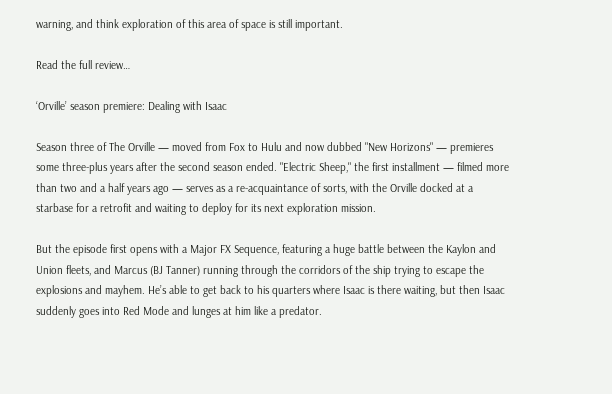warning, and think exploration of this area of space is still important.

Read the full review…

‘Orville’ season premiere: Dealing with Isaac

Season three of The Orville — moved from Fox to Hulu and now dubbed "New Horizons" — premieres some three-plus years after the second season ended. "Electric Sheep," the first installment — filmed more than two and a half years ago — serves as a re-acquaintance of sorts, with the Orville docked at a starbase for a retrofit and waiting to deploy for its next exploration mission.

But the episode first opens with a Major FX Sequence, featuring a huge battle between the Kaylon and Union fleets, and Marcus (BJ Tanner) running through the corridors of the ship trying to escape the explosions and mayhem. He’s able to get back to his quarters where Isaac is there waiting, but then Isaac suddenly goes into Red Mode and lunges at him like a predator.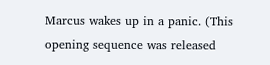Marcus wakes up in a panic. (This opening sequence was released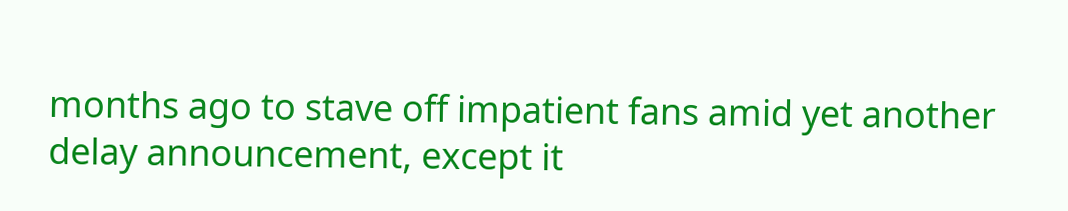months ago to stave off impatient fans amid yet another delay announcement, except it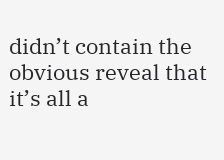didn’t contain the obvious reveal that it’s all a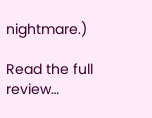nightmare.)

Read the full review…